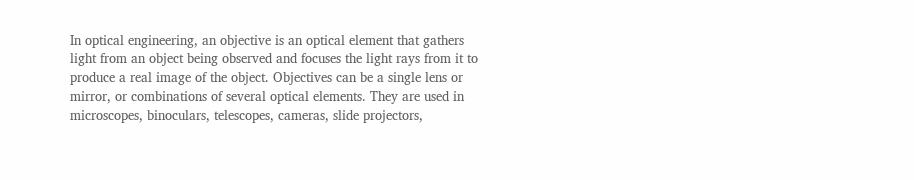In optical engineering, an objective is an optical element that gathers light from an object being observed and focuses the light rays from it to produce a real image of the object. Objectives can be a single lens or mirror, or combinations of several optical elements. They are used in microscopes, binoculars, telescopes, cameras, slide projectors,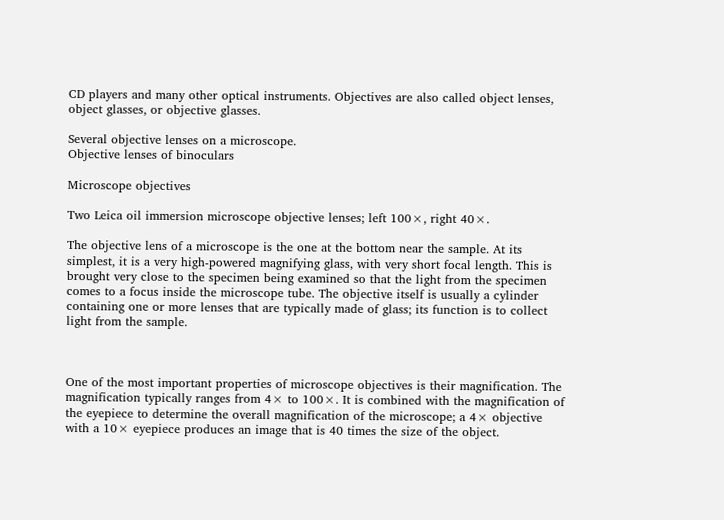CD players and many other optical instruments. Objectives are also called object lenses, object glasses, or objective glasses.

Several objective lenses on a microscope.
Objective lenses of binoculars

Microscope objectives

Two Leica oil immersion microscope objective lenses; left 100×, right 40×.

The objective lens of a microscope is the one at the bottom near the sample. At its simplest, it is a very high-powered magnifying glass, with very short focal length. This is brought very close to the specimen being examined so that the light from the specimen comes to a focus inside the microscope tube. The objective itself is usually a cylinder containing one or more lenses that are typically made of glass; its function is to collect light from the sample.



One of the most important properties of microscope objectives is their magnification. The magnification typically ranges from 4× to 100×. It is combined with the magnification of the eyepiece to determine the overall magnification of the microscope; a 4× objective with a 10× eyepiece produces an image that is 40 times the size of the object.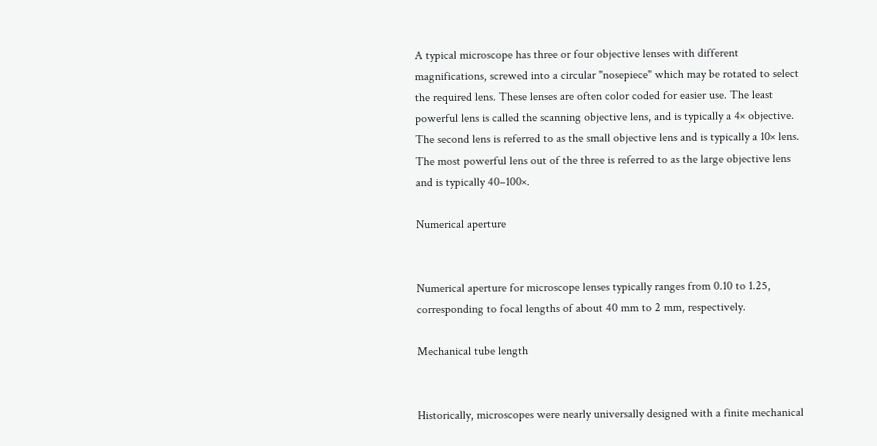A typical microscope has three or four objective lenses with different magnifications, screwed into a circular "nosepiece" which may be rotated to select the required lens. These lenses are often color coded for easier use. The least powerful lens is called the scanning objective lens, and is typically a 4× objective. The second lens is referred to as the small objective lens and is typically a 10× lens. The most powerful lens out of the three is referred to as the large objective lens and is typically 40–100×.

Numerical aperture


Numerical aperture for microscope lenses typically ranges from 0.10 to 1.25, corresponding to focal lengths of about 40 mm to 2 mm, respectively.

Mechanical tube length


Historically, microscopes were nearly universally designed with a finite mechanical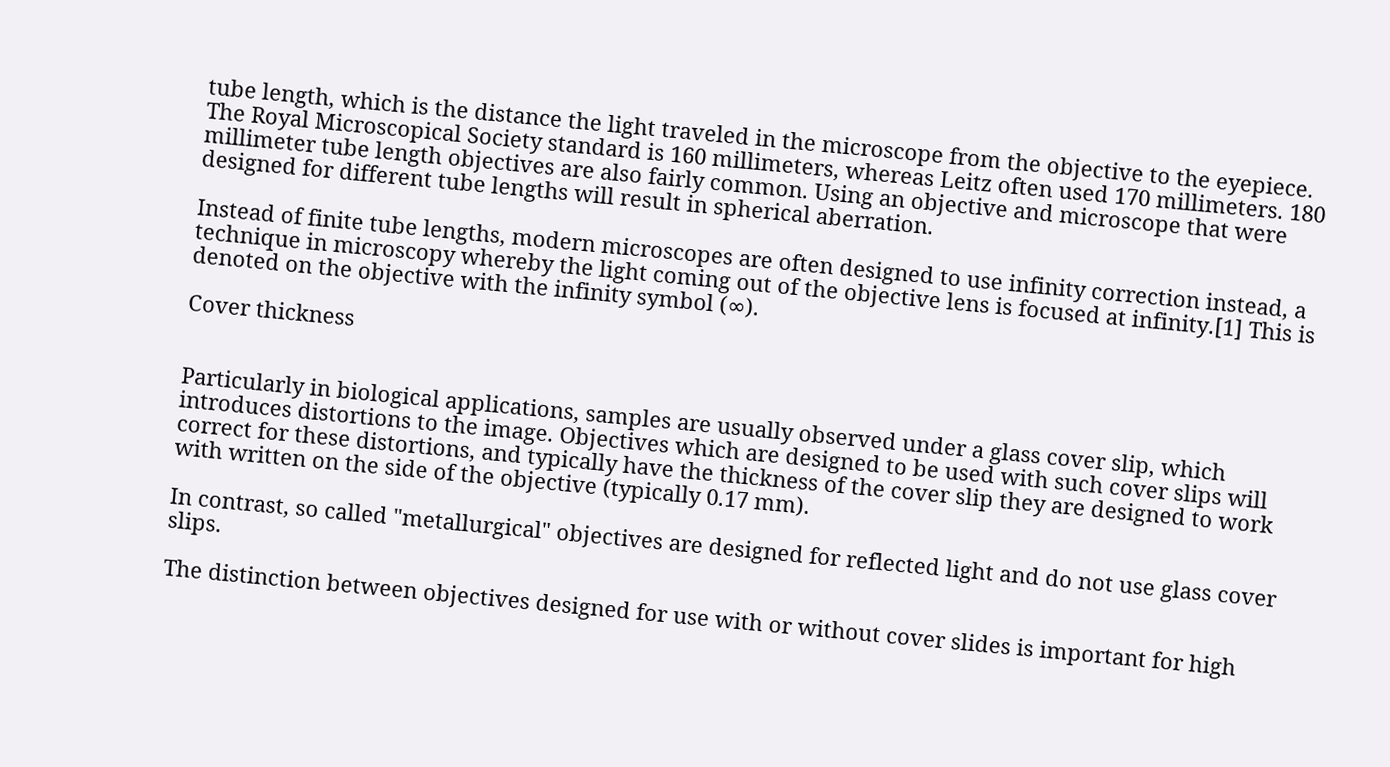tube length, which is the distance the light traveled in the microscope from the objective to the eyepiece. The Royal Microscopical Society standard is 160 millimeters, whereas Leitz often used 170 millimeters. 180 millimeter tube length objectives are also fairly common. Using an objective and microscope that were designed for different tube lengths will result in spherical aberration.

Instead of finite tube lengths, modern microscopes are often designed to use infinity correction instead, a technique in microscopy whereby the light coming out of the objective lens is focused at infinity.[1] This is denoted on the objective with the infinity symbol (∞).

Cover thickness


Particularly in biological applications, samples are usually observed under a glass cover slip, which introduces distortions to the image. Objectives which are designed to be used with such cover slips will correct for these distortions, and typically have the thickness of the cover slip they are designed to work with written on the side of the objective (typically 0.17 mm).

In contrast, so called "metallurgical" objectives are designed for reflected light and do not use glass cover slips.

The distinction between objectives designed for use with or without cover slides is important for high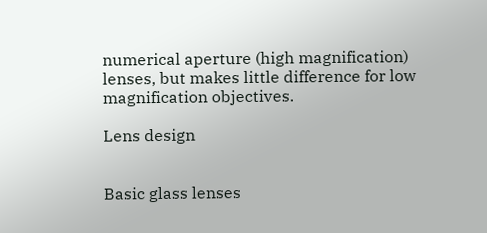numerical aperture (high magnification) lenses, but makes little difference for low magnification objectives.

Lens design


Basic glass lenses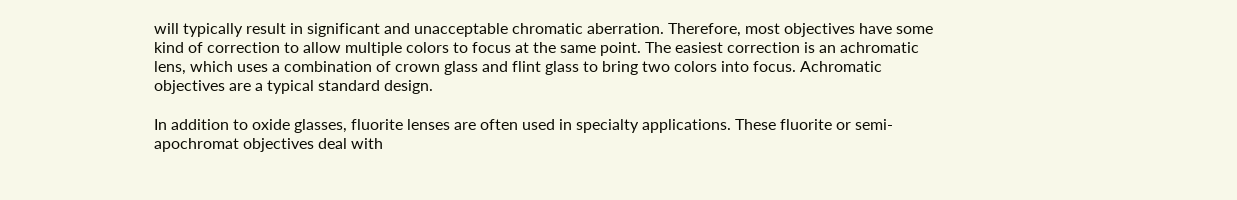will typically result in significant and unacceptable chromatic aberration. Therefore, most objectives have some kind of correction to allow multiple colors to focus at the same point. The easiest correction is an achromatic lens, which uses a combination of crown glass and flint glass to bring two colors into focus. Achromatic objectives are a typical standard design.

In addition to oxide glasses, fluorite lenses are often used in specialty applications. These fluorite or semi-apochromat objectives deal with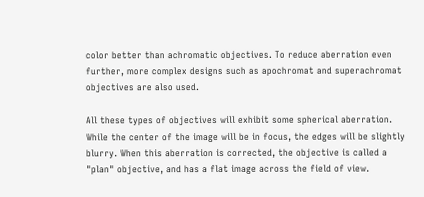color better than achromatic objectives. To reduce aberration even further, more complex designs such as apochromat and superachromat objectives are also used.

All these types of objectives will exhibit some spherical aberration. While the center of the image will be in focus, the edges will be slightly blurry. When this aberration is corrected, the objective is called a "plan" objective, and has a flat image across the field of view.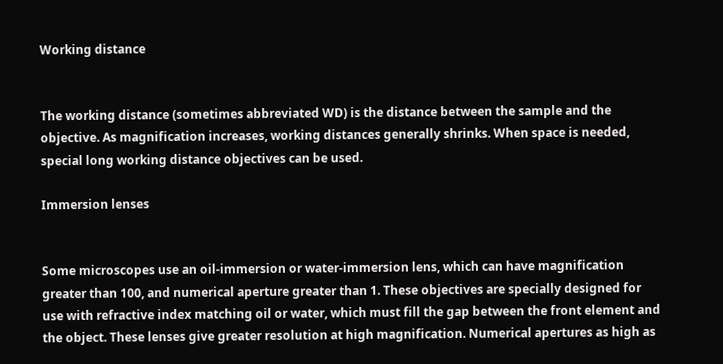Working distance


The working distance (sometimes abbreviated WD) is the distance between the sample and the objective. As magnification increases, working distances generally shrinks. When space is needed, special long working distance objectives can be used.

Immersion lenses


Some microscopes use an oil-immersion or water-immersion lens, which can have magnification greater than 100, and numerical aperture greater than 1. These objectives are specially designed for use with refractive index matching oil or water, which must fill the gap between the front element and the object. These lenses give greater resolution at high magnification. Numerical apertures as high as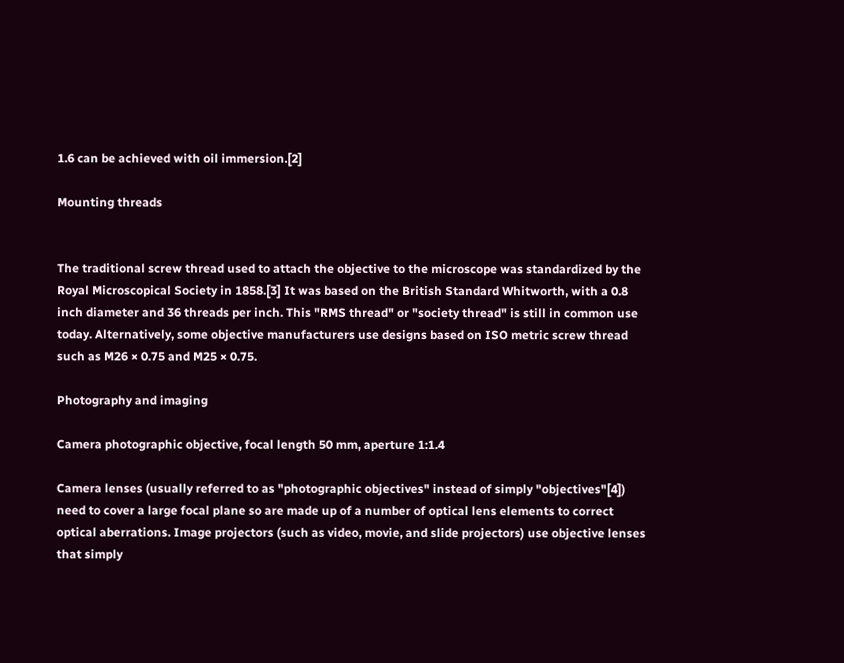1.6 can be achieved with oil immersion.[2]

Mounting threads


The traditional screw thread used to attach the objective to the microscope was standardized by the Royal Microscopical Society in 1858.[3] It was based on the British Standard Whitworth, with a 0.8 inch diameter and 36 threads per inch. This "RMS thread" or "society thread" is still in common use today. Alternatively, some objective manufacturers use designs based on ISO metric screw thread such as M26 × 0.75 and M25 × 0.75.

Photography and imaging

Camera photographic objective, focal length 50 mm, aperture 1:1.4

Camera lenses (usually referred to as "photographic objectives" instead of simply "objectives"[4]) need to cover a large focal plane so are made up of a number of optical lens elements to correct optical aberrations. Image projectors (such as video, movie, and slide projectors) use objective lenses that simply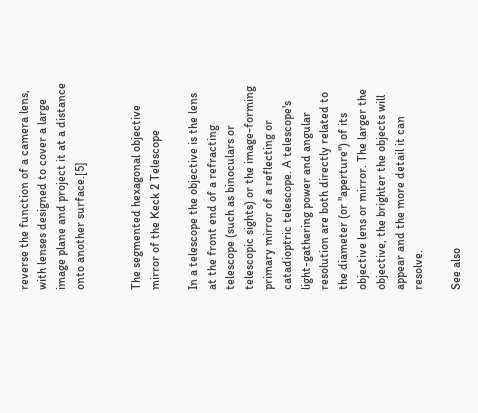reverse the function of a camera lens, with lenses designed to cover a large image plane and project it at a distance onto another surface.[5]


The segmented hexagonal objective mirror of the Keck 2 Telescope

In a telescope the objective is the lens at the front end of a refracting telescope (such as binoculars or telescopic sights) or the image-forming primary mirror of a reflecting or catadioptric telescope. A telescope's light-gathering power and angular resolution are both directly related to the diameter (or "aperture") of its objective lens or mirror. The larger the objective, the brighter the objects will appear and the more detail it can resolve.

See also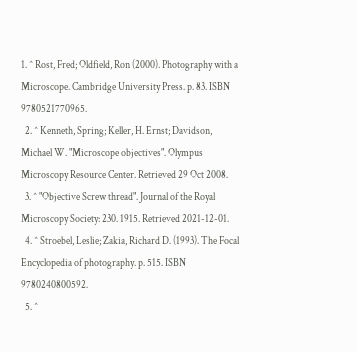1. ^ Rost, Fred; Oldfield, Ron (2000). Photography with a Microscope. Cambridge University Press. p. 83. ISBN 9780521770965.
  2. ^ Kenneth, Spring; Keller, H. Ernst; Davidson, Michael W. "Microscope objectives". Olympus Microscopy Resource Center. Retrieved 29 Oct 2008.
  3. ^ "Objective Screw thread". Journal of the Royal Microscopy Society: 230. 1915. Retrieved 2021-12-01.
  4. ^ Stroebel, Leslie; Zakia, Richard D. (1993). The Focal Encyclopedia of photography. p. 515. ISBN 9780240800592.
  5. ^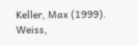Keller, Max (1999). Weiss,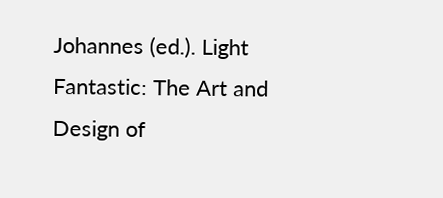Johannes (ed.). Light Fantastic: The Art and Design of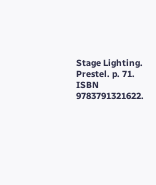Stage Lighting. Prestel. p. 71. ISBN 9783791321622.